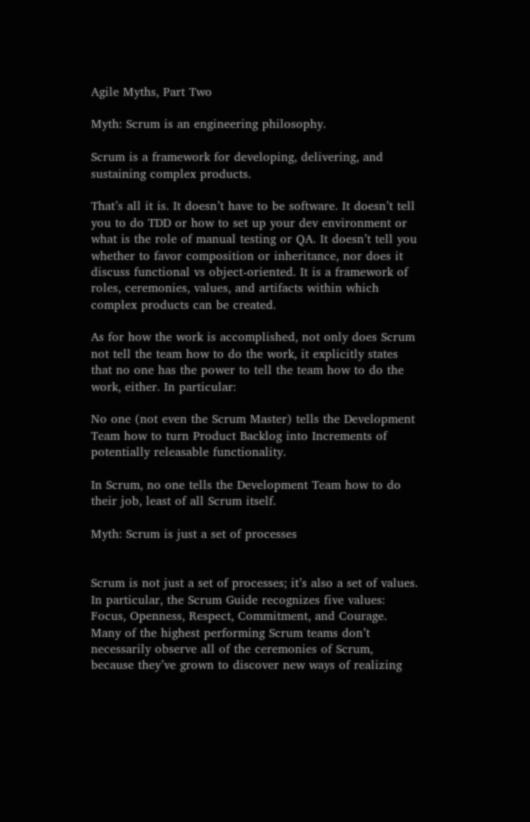Agile Myths, Part Two

Myth: Scrum is an engineering philosophy.

Scrum is a framework for developing, delivering, and sustaining complex products.

That’s all it is. It doesn’t have to be software. It doesn’t tell you to do TDD or how to set up your dev environment or what is the role of manual testing or QA. It doesn’t tell you whether to favor composition or inheritance, nor does it discuss functional vs object-oriented. It is a framework of roles, ceremonies, values, and artifacts within which complex products can be created.

As for how the work is accomplished, not only does Scrum not tell the team how to do the work, it explicitly states that no one has the power to tell the team how to do the work, either. In particular:

No one (not even the Scrum Master) tells the Development Team how to turn Product Backlog into Increments of potentially releasable functionality.

In Scrum, no one tells the Development Team how to do their job, least of all Scrum itself.

Myth: Scrum is just a set of processes


Scrum is not just a set of processes; it’s also a set of values. In particular, the Scrum Guide recognizes five values: Focus, Openness, Respect, Commitment, and Courage. Many of the highest performing Scrum teams don’t necessarily observe all of the ceremonies of Scrum, because they’ve grown to discover new ways of realizing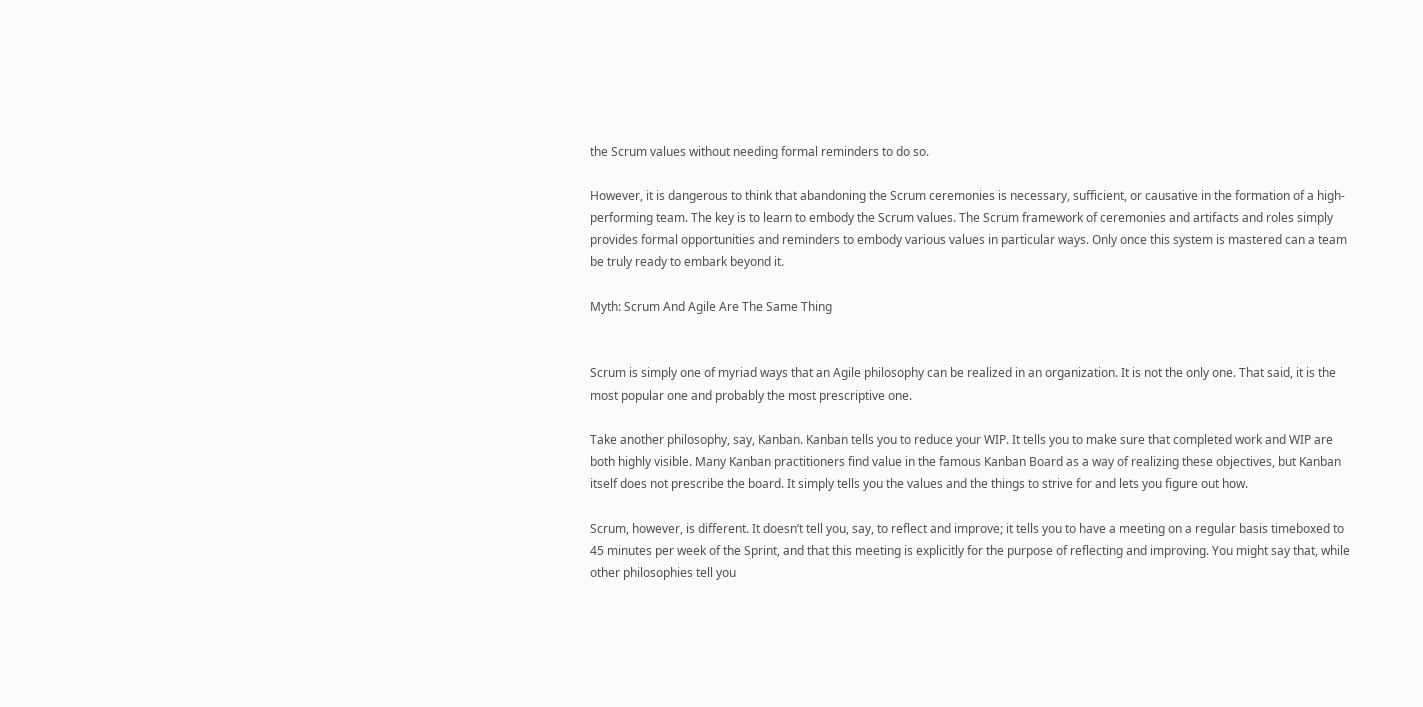the Scrum values without needing formal reminders to do so.

However, it is dangerous to think that abandoning the Scrum ceremonies is necessary, sufficient, or causative in the formation of a high-performing team. The key is to learn to embody the Scrum values. The Scrum framework of ceremonies and artifacts and roles simply provides formal opportunities and reminders to embody various values in particular ways. Only once this system is mastered can a team be truly ready to embark beyond it.

Myth: Scrum And Agile Are The Same Thing


Scrum is simply one of myriad ways that an Agile philosophy can be realized in an organization. It is not the only one. That said, it is the most popular one and probably the most prescriptive one.

Take another philosophy, say, Kanban. Kanban tells you to reduce your WIP. It tells you to make sure that completed work and WIP are both highly visible. Many Kanban practitioners find value in the famous Kanban Board as a way of realizing these objectives, but Kanban itself does not prescribe the board. It simply tells you the values and the things to strive for and lets you figure out how.

Scrum, however, is different. It doesn’t tell you, say, to reflect and improve; it tells you to have a meeting on a regular basis timeboxed to 45 minutes per week of the Sprint, and that this meeting is explicitly for the purpose of reflecting and improving. You might say that, while other philosophies tell you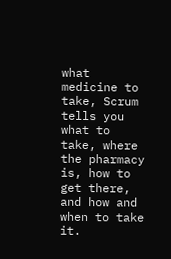what medicine to take, Scrum tells you what to take, where the pharmacy is, how to get there, and how and when to take it.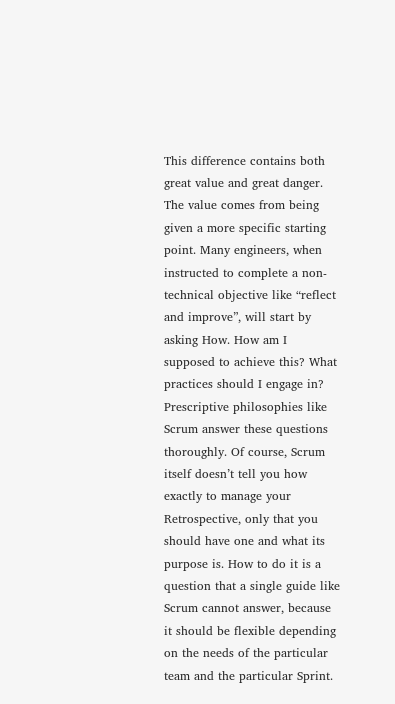This difference contains both great value and great danger. The value comes from being given a more specific starting point. Many engineers, when instructed to complete a non-technical objective like “reflect and improve”, will start by asking How. How am I supposed to achieve this? What practices should I engage in? Prescriptive philosophies like Scrum answer these questions thoroughly. Of course, Scrum itself doesn’t tell you how exactly to manage your Retrospective, only that you should have one and what its purpose is. How to do it is a question that a single guide like Scrum cannot answer, because it should be flexible depending on the needs of the particular team and the particular Sprint.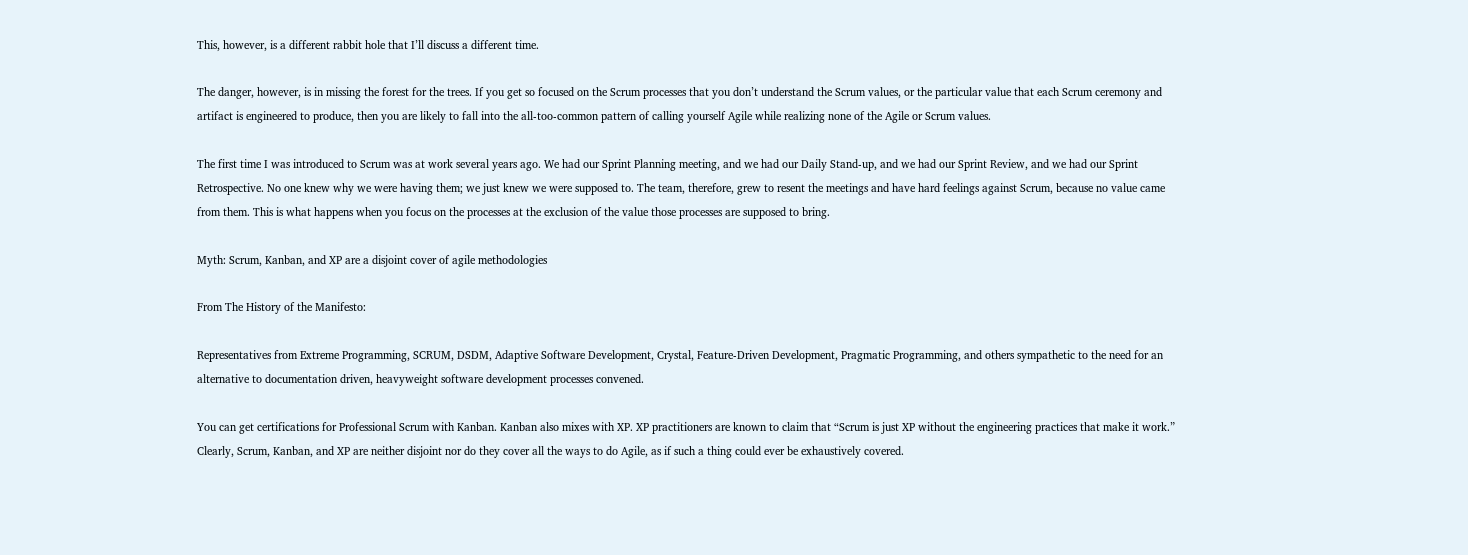This, however, is a different rabbit hole that I’ll discuss a different time.

The danger, however, is in missing the forest for the trees. If you get so focused on the Scrum processes that you don’t understand the Scrum values, or the particular value that each Scrum ceremony and artifact is engineered to produce, then you are likely to fall into the all-too-common pattern of calling yourself Agile while realizing none of the Agile or Scrum values.

The first time I was introduced to Scrum was at work several years ago. We had our Sprint Planning meeting, and we had our Daily Stand-up, and we had our Sprint Review, and we had our Sprint Retrospective. No one knew why we were having them; we just knew we were supposed to. The team, therefore, grew to resent the meetings and have hard feelings against Scrum, because no value came from them. This is what happens when you focus on the processes at the exclusion of the value those processes are supposed to bring.

Myth: Scrum, Kanban, and XP are a disjoint cover of agile methodologies

From The History of the Manifesto:

Representatives from Extreme Programming, SCRUM, DSDM, Adaptive Software Development, Crystal, Feature-Driven Development, Pragmatic Programming, and others sympathetic to the need for an alternative to documentation driven, heavyweight software development processes convened.

You can get certifications for Professional Scrum with Kanban. Kanban also mixes with XP. XP practitioners are known to claim that “Scrum is just XP without the engineering practices that make it work.” Clearly, Scrum, Kanban, and XP are neither disjoint nor do they cover all the ways to do Agile, as if such a thing could ever be exhaustively covered.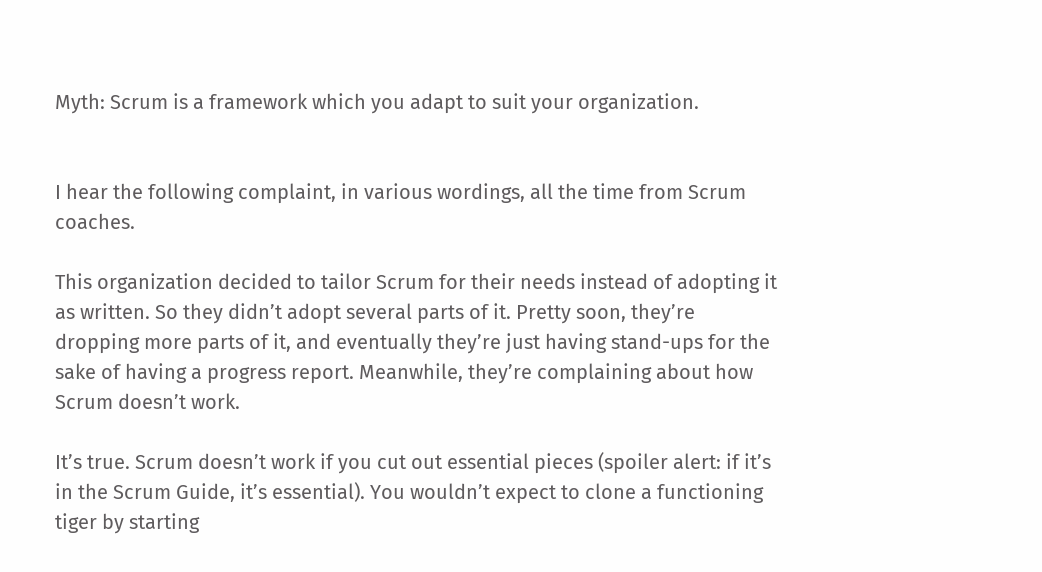Myth: Scrum is a framework which you adapt to suit your organization.


I hear the following complaint, in various wordings, all the time from Scrum coaches.

This organization decided to tailor Scrum for their needs instead of adopting it as written. So they didn’t adopt several parts of it. Pretty soon, they’re dropping more parts of it, and eventually they’re just having stand-ups for the sake of having a progress report. Meanwhile, they’re complaining about how Scrum doesn’t work.

It’s true. Scrum doesn’t work if you cut out essential pieces (spoiler alert: if it’s in the Scrum Guide, it’s essential). You wouldn’t expect to clone a functioning tiger by starting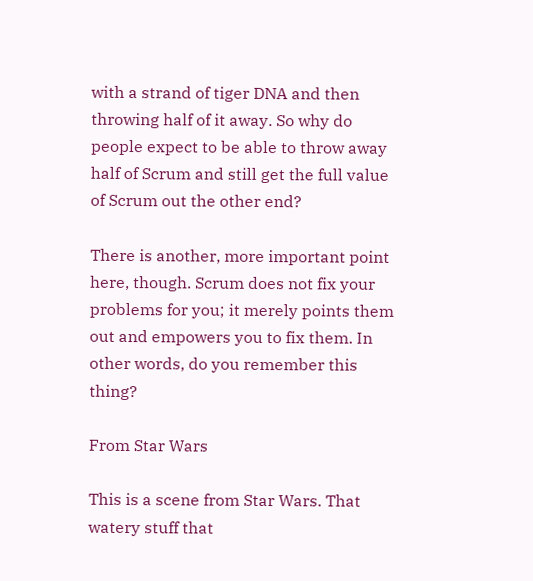with a strand of tiger DNA and then throwing half of it away. So why do people expect to be able to throw away half of Scrum and still get the full value of Scrum out the other end?

There is another, more important point here, though. Scrum does not fix your problems for you; it merely points them out and empowers you to fix them. In other words, do you remember this thing?

From Star Wars

This is a scene from Star Wars. That watery stuff that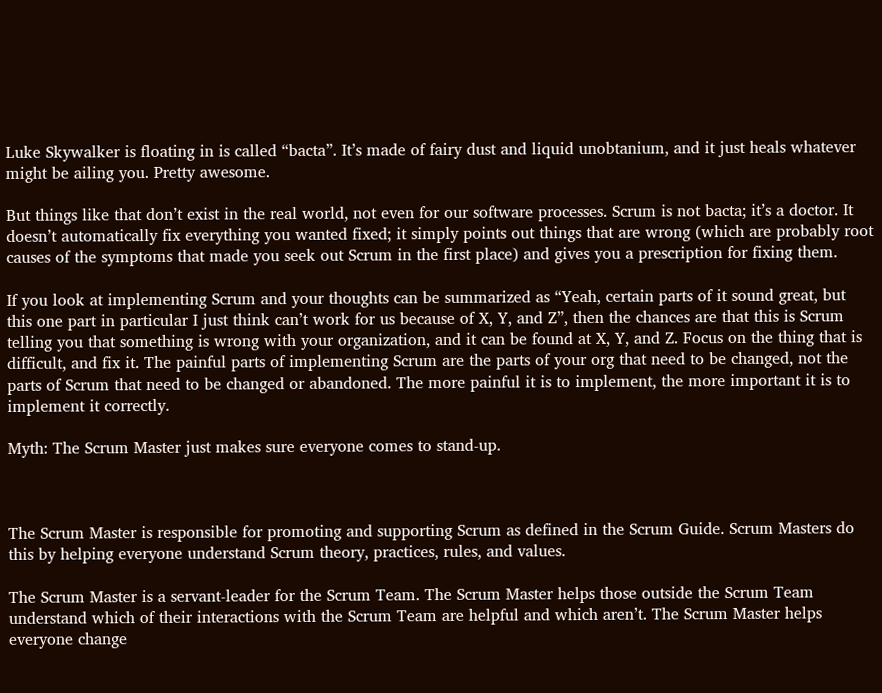Luke Skywalker is floating in is called “bacta”. It’s made of fairy dust and liquid unobtanium, and it just heals whatever might be ailing you. Pretty awesome.

But things like that don’t exist in the real world, not even for our software processes. Scrum is not bacta; it’s a doctor. It doesn’t automatically fix everything you wanted fixed; it simply points out things that are wrong (which are probably root causes of the symptoms that made you seek out Scrum in the first place) and gives you a prescription for fixing them.

If you look at implementing Scrum and your thoughts can be summarized as “Yeah, certain parts of it sound great, but this one part in particular I just think can’t work for us because of X, Y, and Z”, then the chances are that this is Scrum telling you that something is wrong with your organization, and it can be found at X, Y, and Z. Focus on the thing that is difficult, and fix it. The painful parts of implementing Scrum are the parts of your org that need to be changed, not the parts of Scrum that need to be changed or abandoned. The more painful it is to implement, the more important it is to implement it correctly.

Myth: The Scrum Master just makes sure everyone comes to stand-up.



The Scrum Master is responsible for promoting and supporting Scrum as defined in the Scrum Guide. Scrum Masters do this by helping everyone understand Scrum theory, practices, rules, and values.

The Scrum Master is a servant-leader for the Scrum Team. The Scrum Master helps those outside the Scrum Team understand which of their interactions with the Scrum Team are helpful and which aren’t. The Scrum Master helps everyone change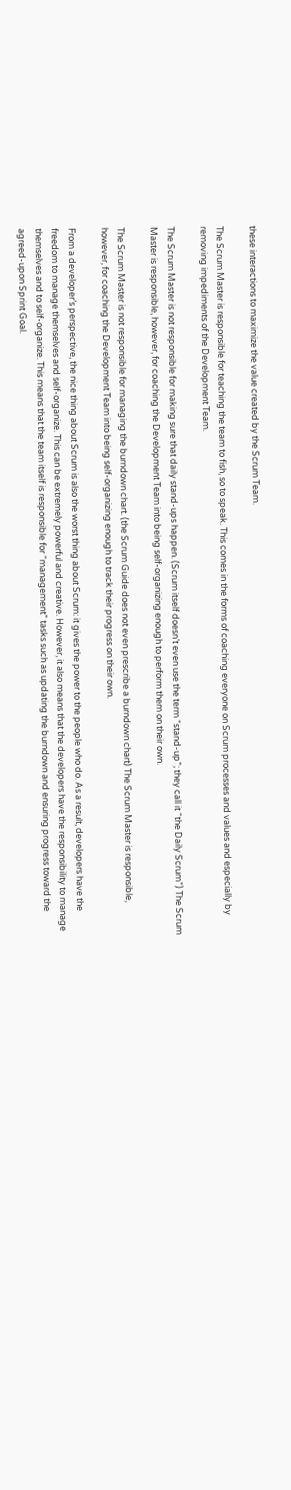these interactions to maximize the value created by the Scrum Team.

The Scrum Master is responsible for teaching the team to fish, so to speak. This comes in the forms of coaching everyone on Scrum processes and values and especially by removing impediments of the Development Team.

The Scrum Master is not responsible for making sure that daily stand-ups happen. (Scrum itself doesn’t even use the term “stand-up”; they call it “the Daily Scrum”) The Scrum Master is responsible, however, for coaching the Development Team into being self-organizing enough to perform them on their own.

The Scrum Master is not responsible for managing the burndown chart. (the Scrum Guide does not even prescribe a burndown chart) The Scrum Master is responsible, however, for coaching the Development Team into being self-organizing enough to track their progress on their own.

From a developer’s perspective, the nice thing about Scrum is also the worst thing about Scrum: it gives the power to the people who do. As a result, developers have the freedom to manage themselves and self-organize. This can be extremely powerful and creative. However, it also means that the developers have the responsibility to manage themselves and to self-organize. This means that the team itself is responsible for “management” tasks such as updating the burndown and ensuring progress toward the agreed-upon Sprint Goal.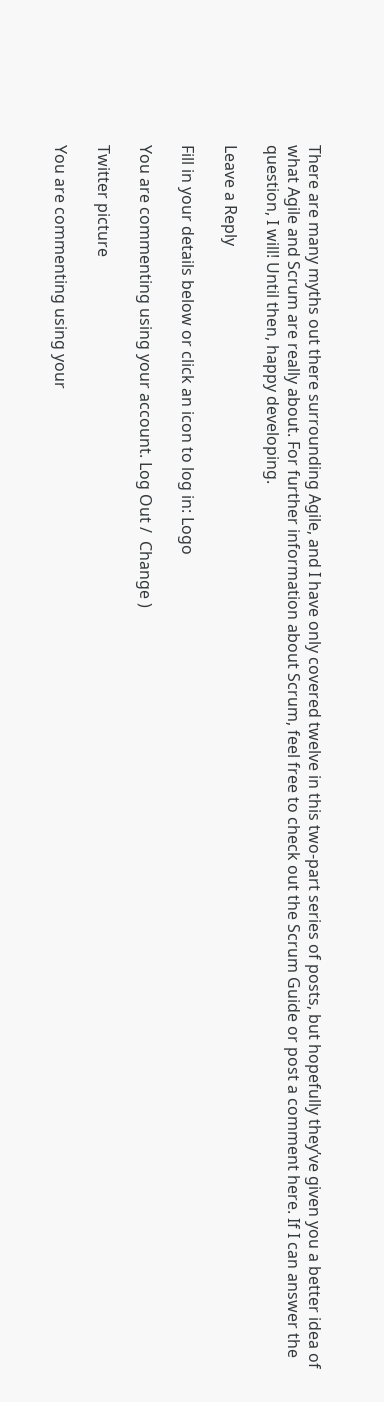There are many myths out there surrounding Agile, and I have only covered twelve in this two-part series of posts, but hopefully they’ve given you a better idea of what Agile and Scrum are really about. For further information about Scrum, feel free to check out the Scrum Guide or post a comment here. If I can answer the question, I will! Until then, happy developing.

Leave a Reply

Fill in your details below or click an icon to log in: Logo

You are commenting using your account. Log Out /  Change )

Twitter picture

You are commenting using your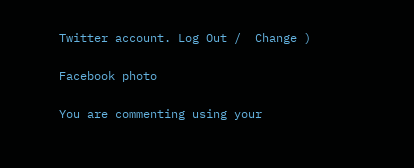Twitter account. Log Out /  Change )

Facebook photo

You are commenting using your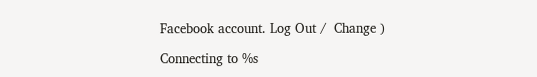Facebook account. Log Out /  Change )

Connecting to %s